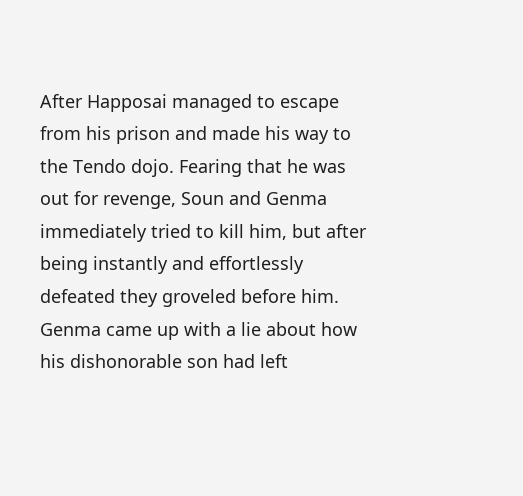After Happosai managed to escape from his prison and made his way to the Tendo dojo. Fearing that he was out for revenge, Soun and Genma immediately tried to kill him, but after being instantly and effortlessly defeated they groveled before him. Genma came up with a lie about how his dishonorable son had left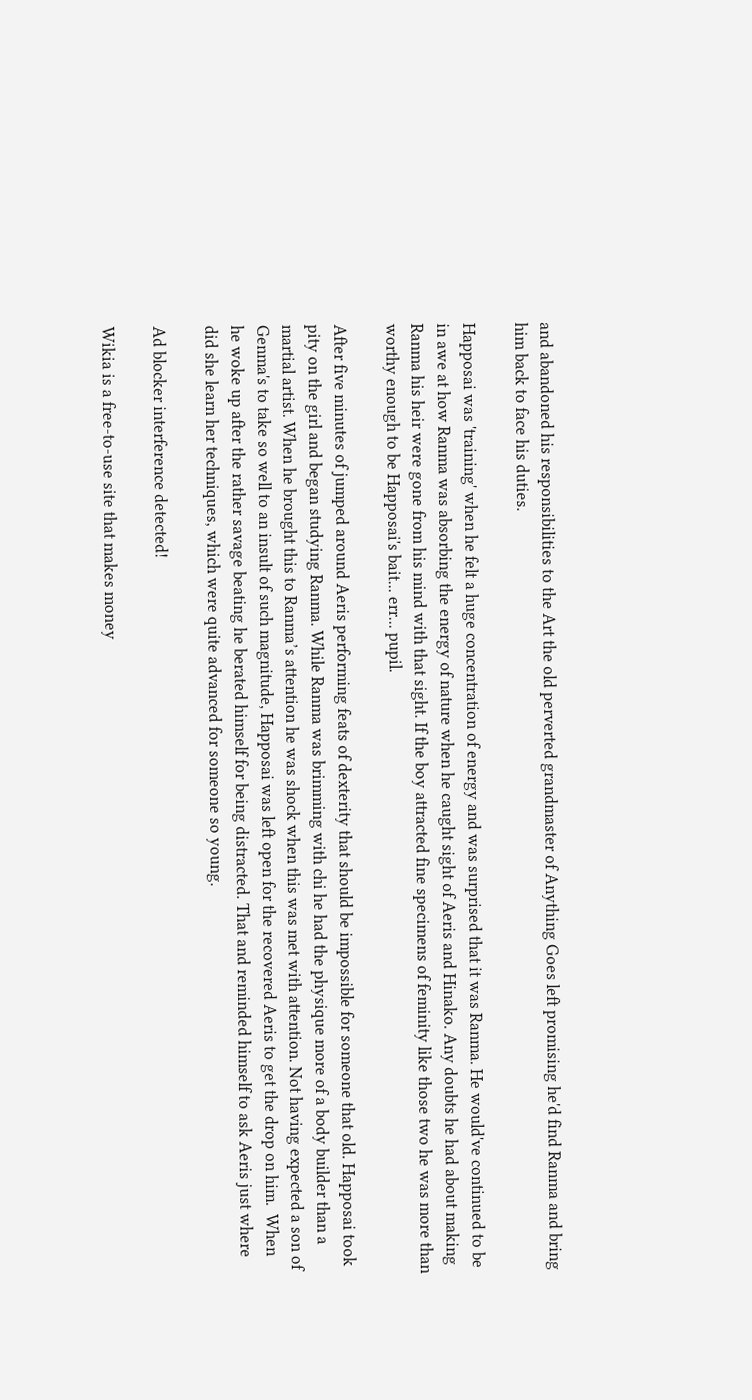and abandoned his responsibilities to the Art the old perverted grandmaster of Anything Goes left promising he'd find Ranma and bring him back to face his duties.

Happosai was 'training' when he felt a huge concentration of energy and was surprised that it was Ranma. He would've continued to be in awe at how Ranma was absorbing the energy of nature when he caught sight of Aeris and Hinako. Any doubts he had about making Ranma his heir were gone from his mind with that sight. If the boy attracted fine specimens of feminity like those two he was more than worthy enough to be Happosai's bait... err... pupil.

After five minutes of jumped around Aeris performing feats of dexterity that should be impossible for someone that old. Happosai took pity on the girl and began studying Ranma. While Ranma was brimming with chi he had the physique more of a body builder than a martial artist. When he brought this to Ranma’s attention he was shock when this was met with attention. Not having expected a son of Genma's to take so well to an insult of such magnitude, Happosai was left open for the recovered Aeris to get the drop on him.  When he woke up after the rather savage beating he berated himself for being distracted. That and reminded himself to ask Aeris just where did she learn her techniques, which were quite advanced for someone so young.

Ad blocker interference detected!

Wikia is a free-to-use site that makes money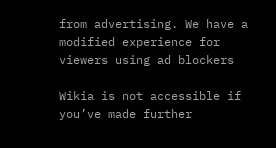from advertising. We have a modified experience for viewers using ad blockers

Wikia is not accessible if you’ve made further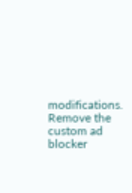modifications. Remove the custom ad blocker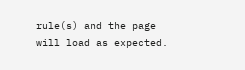rule(s) and the page will load as expected.